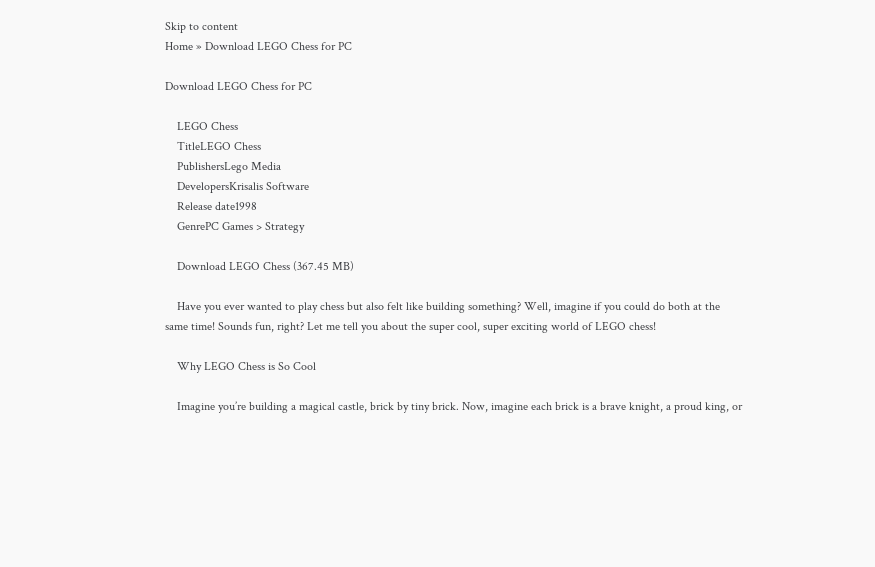Skip to content
Home » Download LEGO Chess for PC

Download LEGO Chess for PC

    LEGO Chess
    TitleLEGO Chess
    PublishersLego Media
    DevelopersKrisalis Software
    Release date1998
    GenrePC Games > Strategy

    Download LEGO Chess (367.45 MB)

    Have you ever wanted to play chess but also felt like building something? Well, imagine if you could do both at the same time! Sounds fun, right? Let me tell you about the super cool, super exciting world of LEGO chess!

    Why LEGO Chess is So Cool

    Imagine you’re building a magical castle, brick by tiny brick. Now, imagine each brick is a brave knight, a proud king, or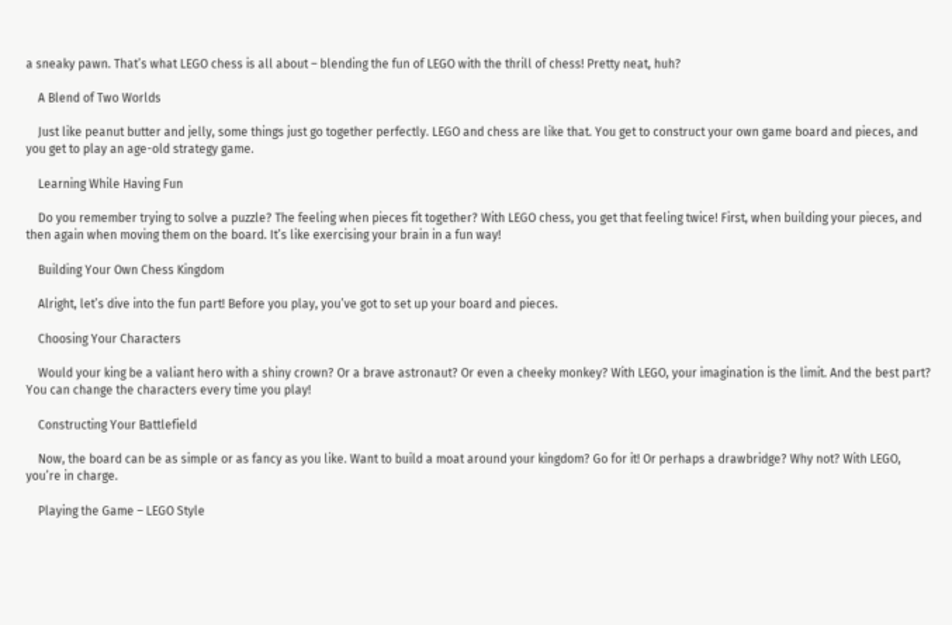a sneaky pawn. That’s what LEGO chess is all about – blending the fun of LEGO with the thrill of chess! Pretty neat, huh?

    A Blend of Two Worlds

    Just like peanut butter and jelly, some things just go together perfectly. LEGO and chess are like that. You get to construct your own game board and pieces, and you get to play an age-old strategy game.

    Learning While Having Fun

    Do you remember trying to solve a puzzle? The feeling when pieces fit together? With LEGO chess, you get that feeling twice! First, when building your pieces, and then again when moving them on the board. It’s like exercising your brain in a fun way!

    Building Your Own Chess Kingdom

    Alright, let’s dive into the fun part! Before you play, you’ve got to set up your board and pieces.

    Choosing Your Characters

    Would your king be a valiant hero with a shiny crown? Or a brave astronaut? Or even a cheeky monkey? With LEGO, your imagination is the limit. And the best part? You can change the characters every time you play!

    Constructing Your Battlefield

    Now, the board can be as simple or as fancy as you like. Want to build a moat around your kingdom? Go for it! Or perhaps a drawbridge? Why not? With LEGO, you’re in charge.

    Playing the Game – LEGO Style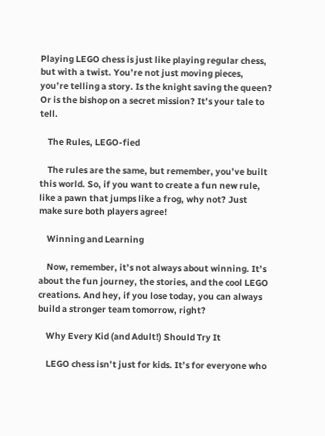Playing LEGO chess is just like playing regular chess, but with a twist. You’re not just moving pieces, you’re telling a story. Is the knight saving the queen? Or is the bishop on a secret mission? It’s your tale to tell.

    The Rules, LEGO-fied

    The rules are the same, but remember, you’ve built this world. So, if you want to create a fun new rule, like a pawn that jumps like a frog, why not? Just make sure both players agree!

    Winning and Learning

    Now, remember, it’s not always about winning. It’s about the fun journey, the stories, and the cool LEGO creations. And hey, if you lose today, you can always build a stronger team tomorrow, right?

    Why Every Kid (and Adult!) Should Try It

    LEGO chess isn’t just for kids. It’s for everyone who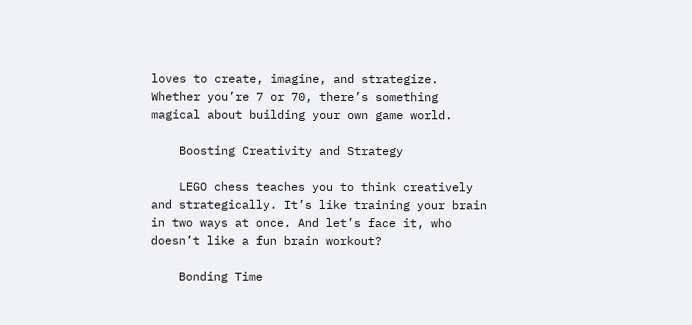loves to create, imagine, and strategize. Whether you’re 7 or 70, there’s something magical about building your own game world.

    Boosting Creativity and Strategy

    LEGO chess teaches you to think creatively and strategically. It’s like training your brain in two ways at once. And let’s face it, who doesn’t like a fun brain workout?

    Bonding Time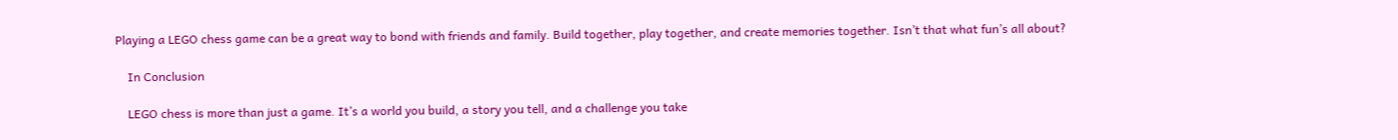Playing a LEGO chess game can be a great way to bond with friends and family. Build together, play together, and create memories together. Isn’t that what fun’s all about?

    In Conclusion

    LEGO chess is more than just a game. It’s a world you build, a story you tell, and a challenge you take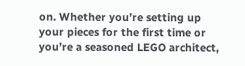on. Whether you’re setting up your pieces for the first time or you’re a seasoned LEGO architect,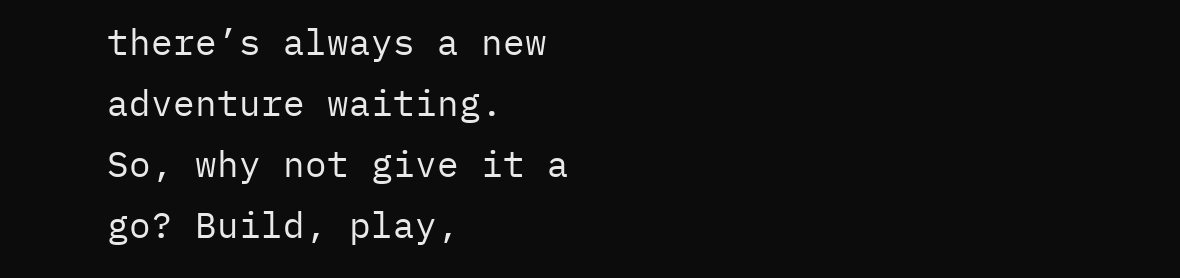there’s always a new adventure waiting. So, why not give it a go? Build, play,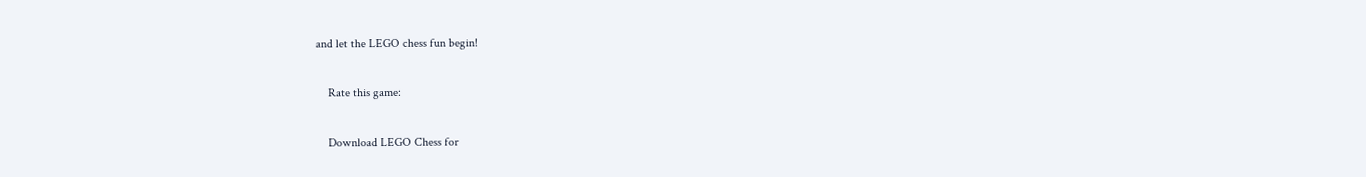and let the LEGO chess fun begin!

    Rate this game:

    Download LEGO Chess for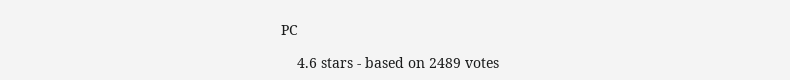PC

    4.6 stars - based on 2489 votes